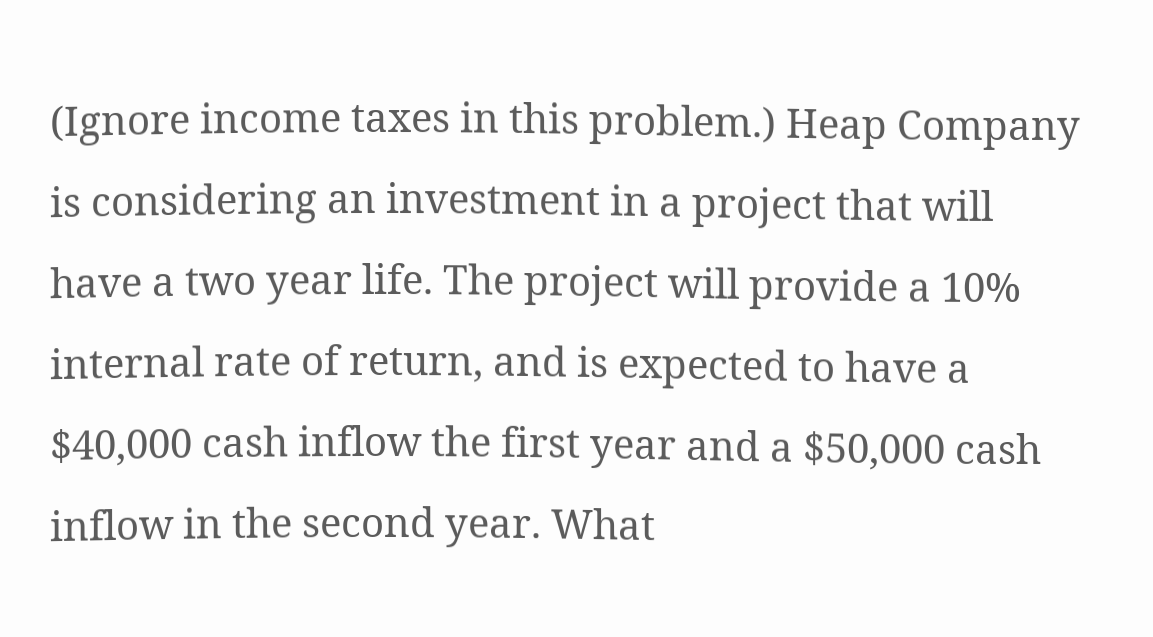(Ignore income taxes in this problem.) Heap Company is considering an investment in a project that will have a two year life. The project will provide a 10% internal rate of return, and is expected to have a $40,000 cash inflow the first year and a $50,000 cash inflow in the second year. What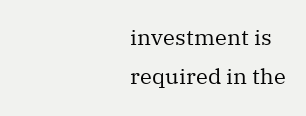investment is required in the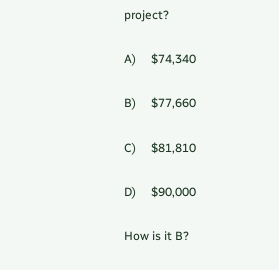project?

A)     $74,340

B)     $77,660

C)     $81,810

D)     $90,000

How is it B?